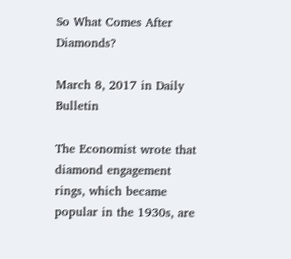So What Comes After Diamonds?

March 8, 2017 in Daily Bulletin

The Economist wrote that diamond engagement rings, which became popular in the 1930s, are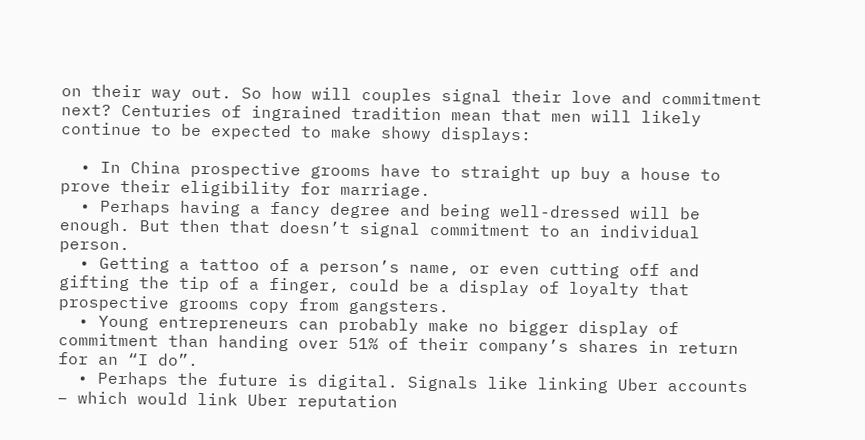on their way out. So how will couples signal their love and commitment next? Centuries of ingrained tradition mean that men will likely continue to be expected to make showy displays:

  • In China prospective grooms have to straight up buy a house to prove their eligibility for marriage.
  • Perhaps having a fancy degree and being well-dressed will be enough. But then that doesn’t signal commitment to an individual person.
  • Getting a tattoo of a person’s name, or even cutting off and gifting the tip of a finger, could be a display of loyalty that prospective grooms copy from gangsters.
  • Young entrepreneurs can probably make no bigger display of commitment than handing over 51% of their company’s shares in return for an “I do”.
  • Perhaps the future is digital. Signals like linking Uber accounts – which would link Uber reputation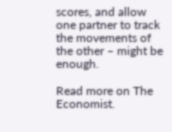scores, and allow one partner to track the movements of the other – might be enough.

Read more on The Economist.